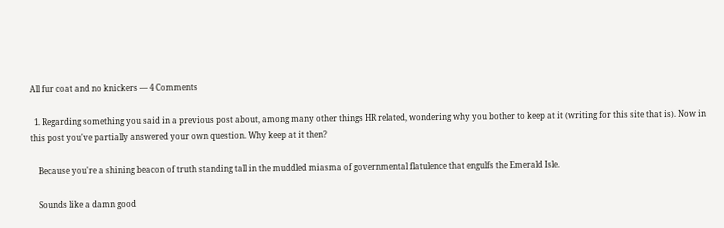All fur coat and no knickers — 4 Comments

  1. Regarding something you said in a previous post about, among many other things HR related, wondering why you bother to keep at it (writing for this site that is). Now in this post you've partially answered your own question. Why keep at it then?

    Because you're a shining beacon of truth standing tall in the muddled miasma of governmental flatulence that engulfs the Emerald Isle.

    Sounds like a damn good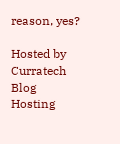reason, yes?

Hosted by Curratech Blog Hosting